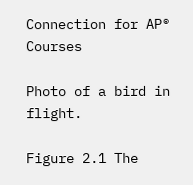Connection for AP® Courses

Photo of a bird in flight.

Figure 2.1 The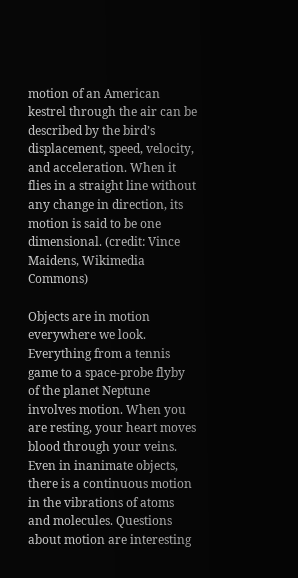motion of an American kestrel through the air can be described by the bird’s displacement, speed, velocity, and acceleration. When it flies in a straight line without any change in direction, its motion is said to be one dimensional. (credit: Vince Maidens, Wikimedia Commons)

Objects are in motion everywhere we look. Everything from a tennis game to a space-probe flyby of the planet Neptune involves motion. When you are resting, your heart moves blood through your veins. Even in inanimate objects, there is a continuous motion in the vibrations of atoms and molecules. Questions about motion are interesting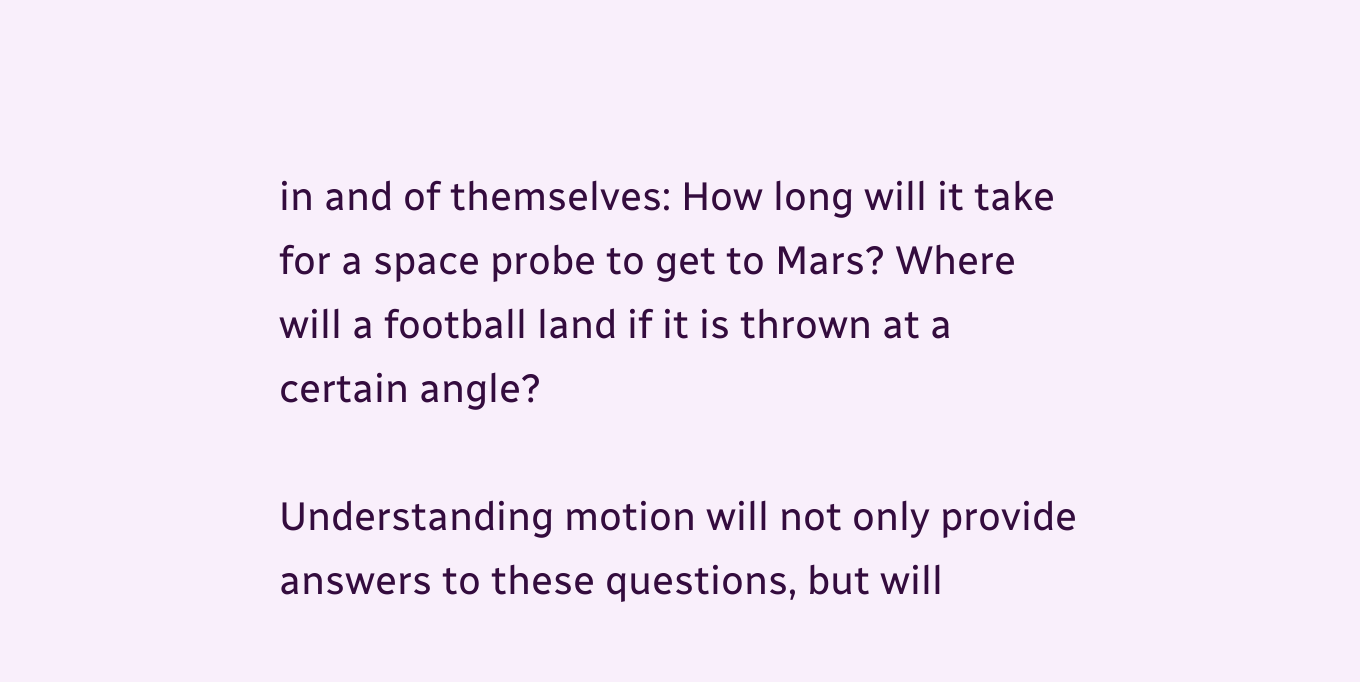in and of themselves: How long will it take for a space probe to get to Mars? Where will a football land if it is thrown at a certain angle?

Understanding motion will not only provide answers to these questions, but will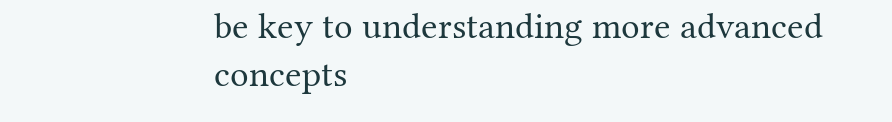be key to understanding more advanced concepts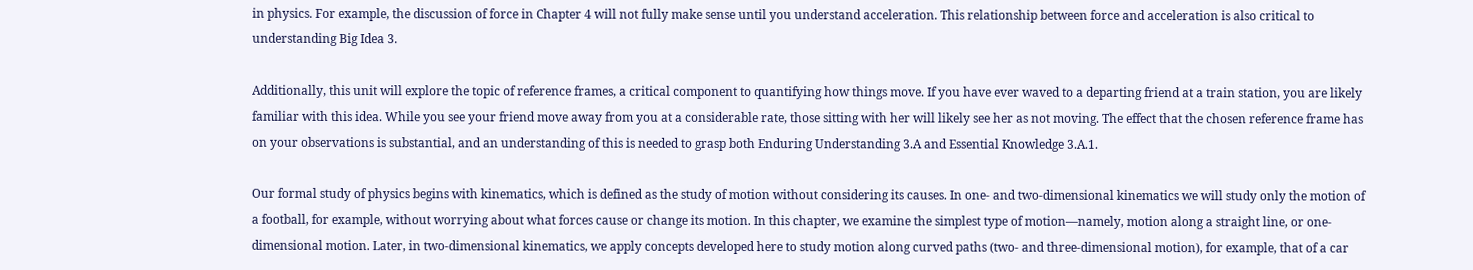in physics. For example, the discussion of force in Chapter 4 will not fully make sense until you understand acceleration. This relationship between force and acceleration is also critical to understanding Big Idea 3.

Additionally, this unit will explore the topic of reference frames, a critical component to quantifying how things move. If you have ever waved to a departing friend at a train station, you are likely familiar with this idea. While you see your friend move away from you at a considerable rate, those sitting with her will likely see her as not moving. The effect that the chosen reference frame has on your observations is substantial, and an understanding of this is needed to grasp both Enduring Understanding 3.A and Essential Knowledge 3.A.1.

Our formal study of physics begins with kinematics, which is defined as the study of motion without considering its causes. In one- and two-dimensional kinematics we will study only the motion of a football, for example, without worrying about what forces cause or change its motion. In this chapter, we examine the simplest type of motion—namely, motion along a straight line, or one-dimensional motion. Later, in two-dimensional kinematics, we apply concepts developed here to study motion along curved paths (two- and three-dimensional motion), for example, that of a car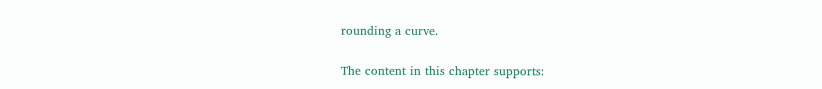rounding a curve.

The content in this chapter supports: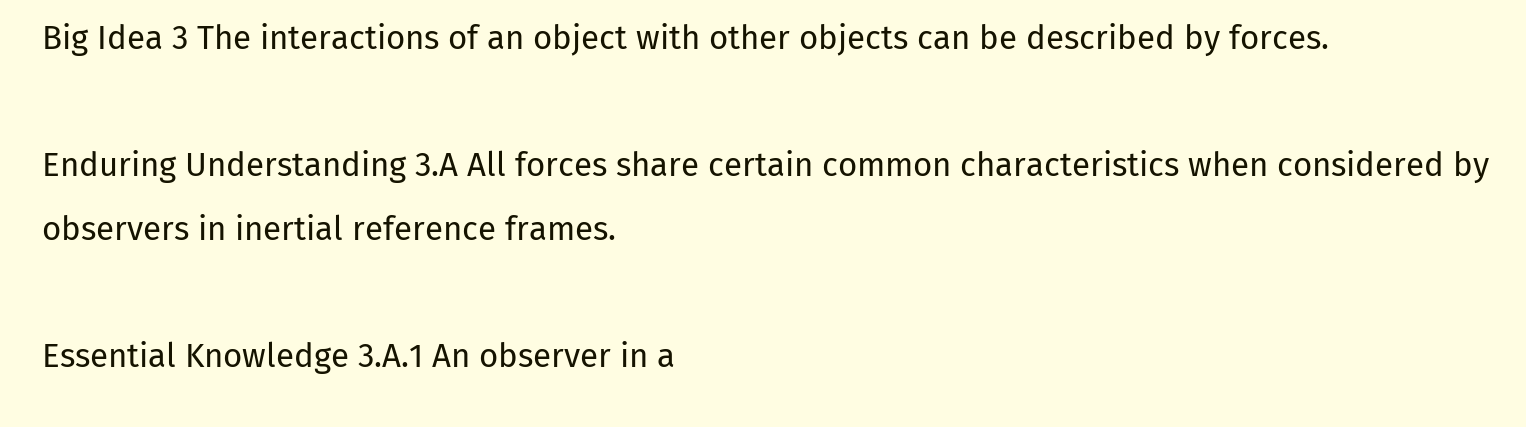Big Idea 3 The interactions of an object with other objects can be described by forces.

Enduring Understanding 3.A All forces share certain common characteristics when considered by observers in inertial reference frames.

Essential Knowledge 3.A.1 An observer in a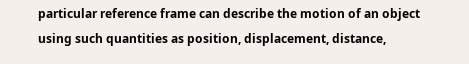particular reference frame can describe the motion of an object using such quantities as position, displacement, distance,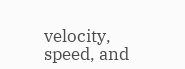velocity, speed, and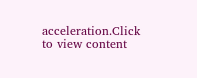acceleration.Click to view content